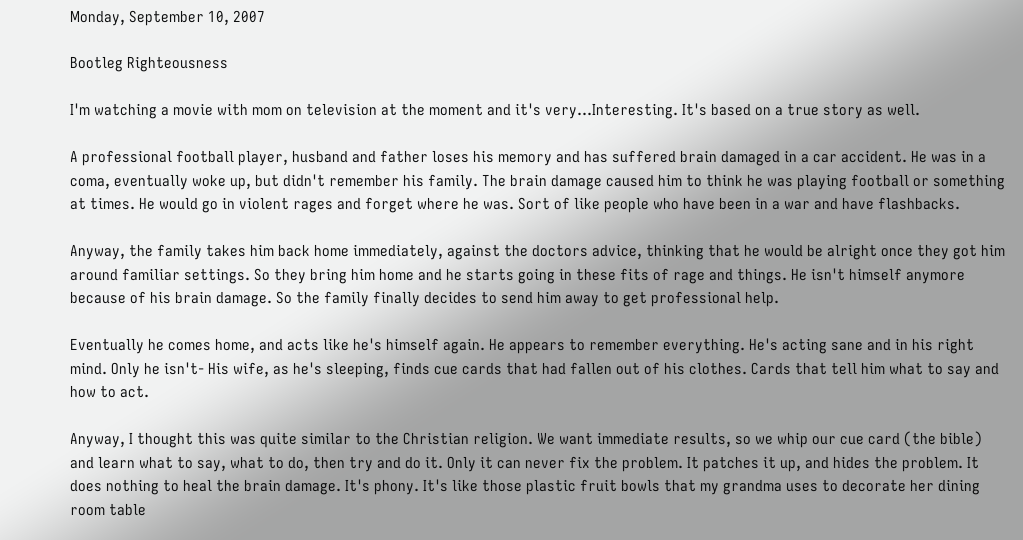Monday, September 10, 2007

Bootleg Righteousness

I'm watching a movie with mom on television at the moment and it's very...Interesting. It's based on a true story as well.

A professional football player, husband and father loses his memory and has suffered brain damaged in a car accident. He was in a coma, eventually woke up, but didn't remember his family. The brain damage caused him to think he was playing football or something at times. He would go in violent rages and forget where he was. Sort of like people who have been in a war and have flashbacks.

Anyway, the family takes him back home immediately, against the doctors advice, thinking that he would be alright once they got him around familiar settings. So they bring him home and he starts going in these fits of rage and things. He isn't himself anymore because of his brain damage. So the family finally decides to send him away to get professional help.

Eventually he comes home, and acts like he's himself again. He appears to remember everything. He's acting sane and in his right mind. Only he isn't- His wife, as he's sleeping, finds cue cards that had fallen out of his clothes. Cards that tell him what to say and how to act.

Anyway, I thought this was quite similar to the Christian religion. We want immediate results, so we whip our cue card (the bible) and learn what to say, what to do, then try and do it. Only it can never fix the problem. It patches it up, and hides the problem. It does nothing to heal the brain damage. It's phony. It's like those plastic fruit bowls that my grandma uses to decorate her dining room table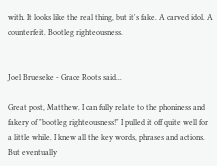with. It looks like the real thing, but it's fake. A carved idol. A counterfeit. Bootleg righteousness.


Joel Brueseke - Grace Roots said...

Great post, Matthew. I can fully relate to the phoniness and fakery of "bootleg righteousness!" I pulled it off quite well for a little while. I knew all the key words, phrases and actions. But eventually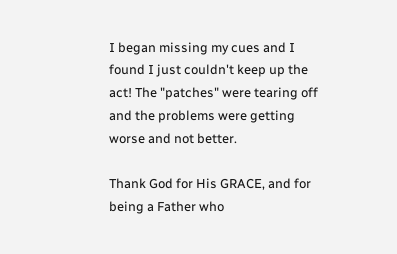I began missing my cues and I found I just couldn't keep up the act! The "patches" were tearing off and the problems were getting worse and not better.

Thank God for His GRACE, and for being a Father who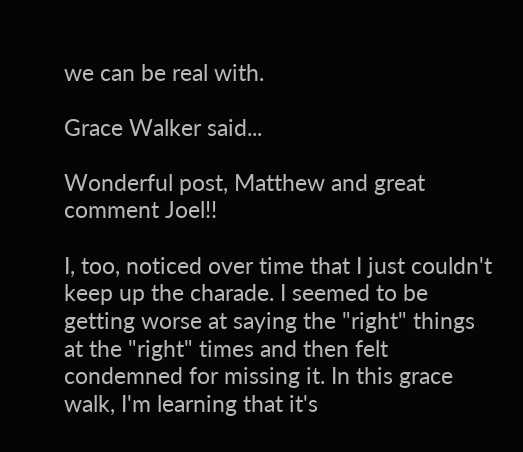we can be real with.

Grace Walker said...

Wonderful post, Matthew and great comment Joel!!

I, too, noticed over time that I just couldn't keep up the charade. I seemed to be getting worse at saying the "right" things at the "right" times and then felt condemned for missing it. In this grace walk, I'm learning that it's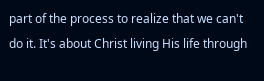part of the process to realize that we can't do it. It's about Christ living His life through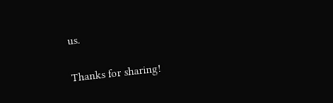us.

Thanks for sharing!